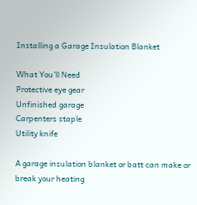Installing a Garage Insulation Blanket

What You'll Need
Protective eye gear
Unfinished garage
Carpenters staple
Utility knife

A garage insulation blanket or batt can make or break your heating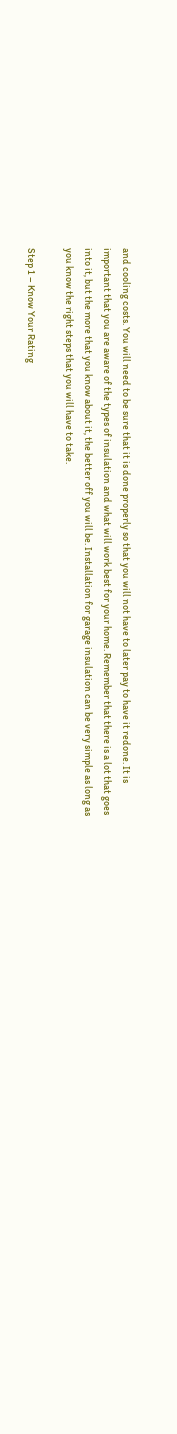and cooling costs. You will need to be sure that it is done properly so that you will not have to later pay to have it redone. It is important that you are aware of the types of insulation and what will work best for your home. Remember that there is a lot that goes into it, but the more that you know about it, the better off you will be. Installation for garage insulation can be very simple as long as you know the right steps that you will have to take.

Step 1 – Know Your Rating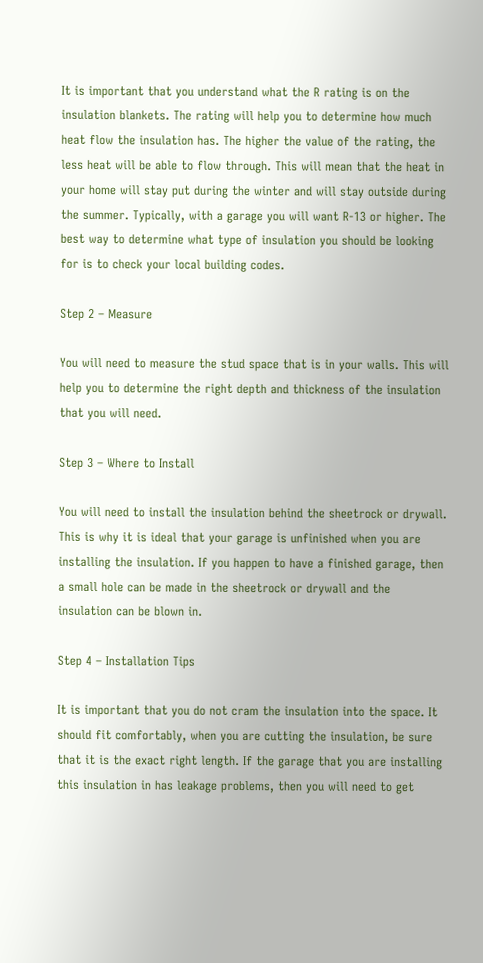It is important that you understand what the R rating is on the insulation blankets. The rating will help you to determine how much heat flow the insulation has. The higher the value of the rating, the less heat will be able to flow through. This will mean that the heat in your home will stay put during the winter and will stay outside during the summer. Typically, with a garage you will want R-13 or higher. The best way to determine what type of insulation you should be looking for is to check your local building codes.

Step 2 – Measure

You will need to measure the stud space that is in your walls. This will help you to determine the right depth and thickness of the insulation that you will need.

Step 3 – Where to Install

You will need to install the insulation behind the sheetrock or drywall. This is why it is ideal that your garage is unfinished when you are installing the insulation. If you happen to have a finished garage, then a small hole can be made in the sheetrock or drywall and the insulation can be blown in.

Step 4 – Installation Tips

It is important that you do not cram the insulation into the space. It should fit comfortably, when you are cutting the insulation, be sure that it is the exact right length. If the garage that you are installing this insulation in has leakage problems, then you will need to get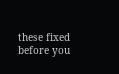these fixed before you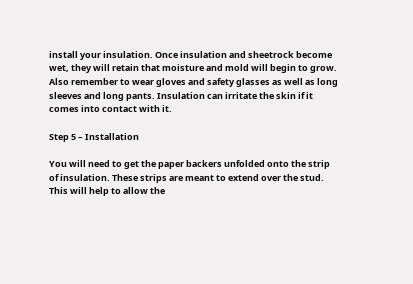install your insulation. Once insulation and sheetrock become wet, they will retain that moisture and mold will begin to grow. Also remember to wear gloves and safety glasses as well as long sleeves and long pants. Insulation can irritate the skin if it comes into contact with it.

Step 5 – Installation

You will need to get the paper backers unfolded onto the strip of insulation. These strips are meant to extend over the stud. This will help to allow the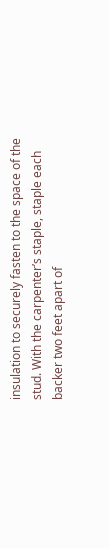insulation to securely fasten to the space of the stud. With the carpenter’s staple, staple each backer two feet apart of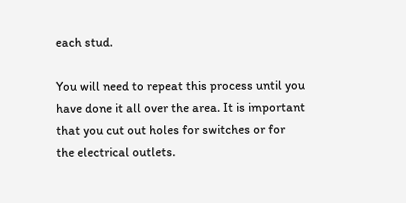each stud.

You will need to repeat this process until you have done it all over the area. It is important that you cut out holes for switches or for the electrical outlets.